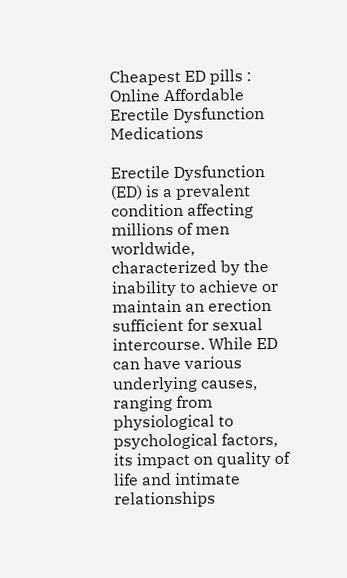Cheapest ED pills : Online Affordable Erectile Dysfunction Medications

Erectile Dysfunction (ED) is a prevalent condition affecting millions of men worldwide, characterized by the inability to achieve or maintain an erection sufficient for sexual intercourse. While ED can have various underlying causes, ranging from physiological to psychological factors, its impact on quality of life and intimate relationships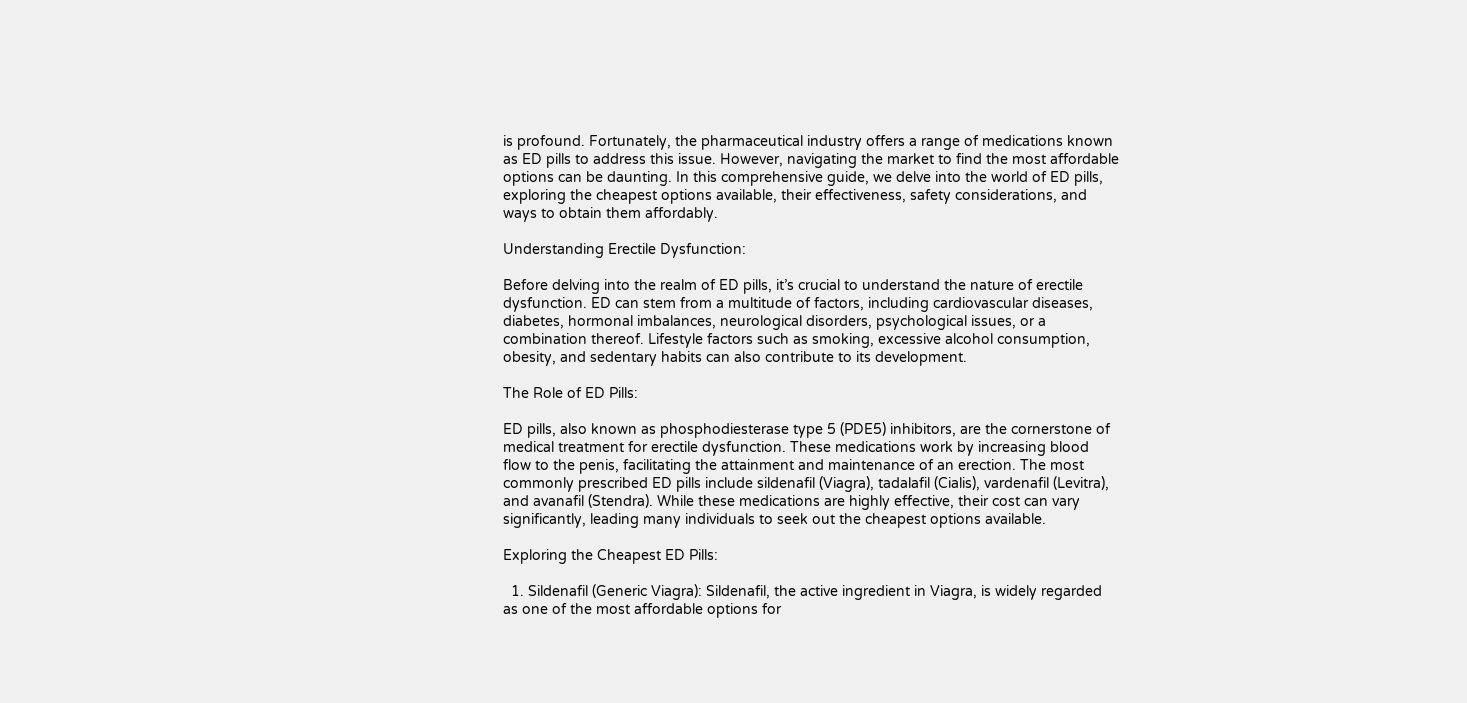is profound. Fortunately, the pharmaceutical industry offers a range of medications known as ED pills to address this issue. However, navigating the market to find the most affordable options can be daunting. In this comprehensive guide, we delve into the world of ED pills, exploring the cheapest options available, their effectiveness, safety considerations, and ways to obtain them affordably.

Understanding Erectile Dysfunction:

Before delving into the realm of ED pills, it’s crucial to understand the nature of erectile dysfunction. ED can stem from a multitude of factors, including cardiovascular diseases, diabetes, hormonal imbalances, neurological disorders, psychological issues, or a combination thereof. Lifestyle factors such as smoking, excessive alcohol consumption, obesity, and sedentary habits can also contribute to its development.

The Role of ED Pills:

ED pills, also known as phosphodiesterase type 5 (PDE5) inhibitors, are the cornerstone of medical treatment for erectile dysfunction. These medications work by increasing blood flow to the penis, facilitating the attainment and maintenance of an erection. The most commonly prescribed ED pills include sildenafil (Viagra), tadalafil (Cialis), vardenafil (Levitra), and avanafil (Stendra). While these medications are highly effective, their cost can vary significantly, leading many individuals to seek out the cheapest options available.

Exploring the Cheapest ED Pills:

  1. Sildenafil (Generic Viagra): Sildenafil, the active ingredient in Viagra, is widely regarded as one of the most affordable options for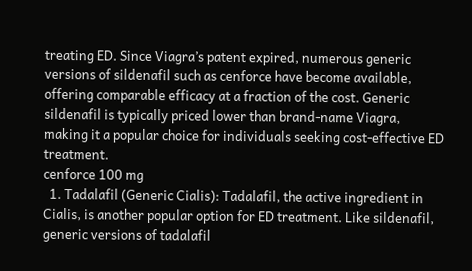treating ED. Since Viagra’s patent expired, numerous generic versions of sildenafil such as cenforce have become available, offering comparable efficacy at a fraction of the cost. Generic sildenafil is typically priced lower than brand-name Viagra, making it a popular choice for individuals seeking cost-effective ED treatment.
cenforce 100 mg
  1. Tadalafil (Generic Cialis): Tadalafil, the active ingredient in Cialis, is another popular option for ED treatment. Like sildenafil, generic versions of tadalafil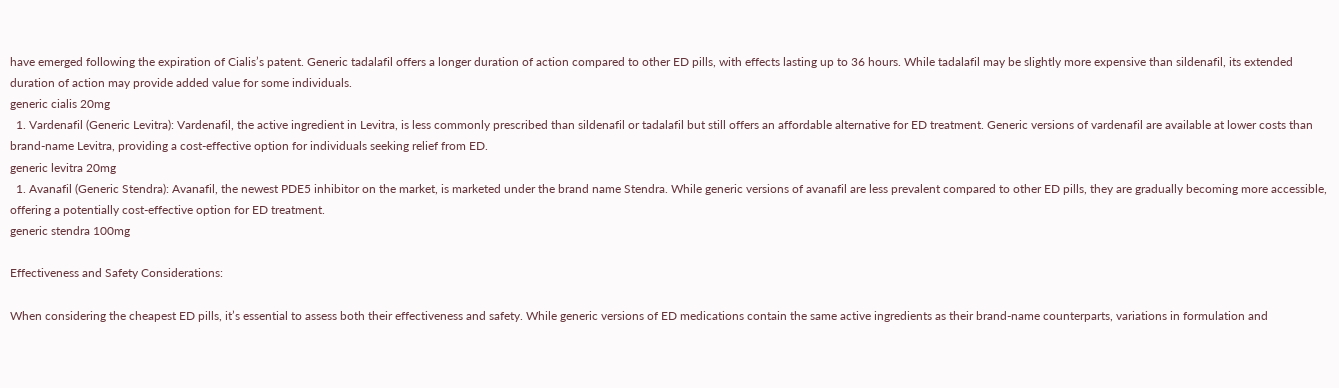have emerged following the expiration of Cialis’s patent. Generic tadalafil offers a longer duration of action compared to other ED pills, with effects lasting up to 36 hours. While tadalafil may be slightly more expensive than sildenafil, its extended duration of action may provide added value for some individuals.
generic cialis 20mg
  1. Vardenafil (Generic Levitra): Vardenafil, the active ingredient in Levitra, is less commonly prescribed than sildenafil or tadalafil but still offers an affordable alternative for ED treatment. Generic versions of vardenafil are available at lower costs than brand-name Levitra, providing a cost-effective option for individuals seeking relief from ED.
generic levitra 20mg
  1. Avanafil (Generic Stendra): Avanafil, the newest PDE5 inhibitor on the market, is marketed under the brand name Stendra. While generic versions of avanafil are less prevalent compared to other ED pills, they are gradually becoming more accessible, offering a potentially cost-effective option for ED treatment.
generic stendra 100mg

Effectiveness and Safety Considerations:

When considering the cheapest ED pills, it’s essential to assess both their effectiveness and safety. While generic versions of ED medications contain the same active ingredients as their brand-name counterparts, variations in formulation and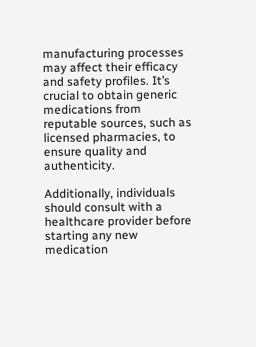manufacturing processes may affect their efficacy and safety profiles. It’s crucial to obtain generic medications from reputable sources, such as licensed pharmacies, to ensure quality and authenticity.

Additionally, individuals should consult with a healthcare provider before starting any new medication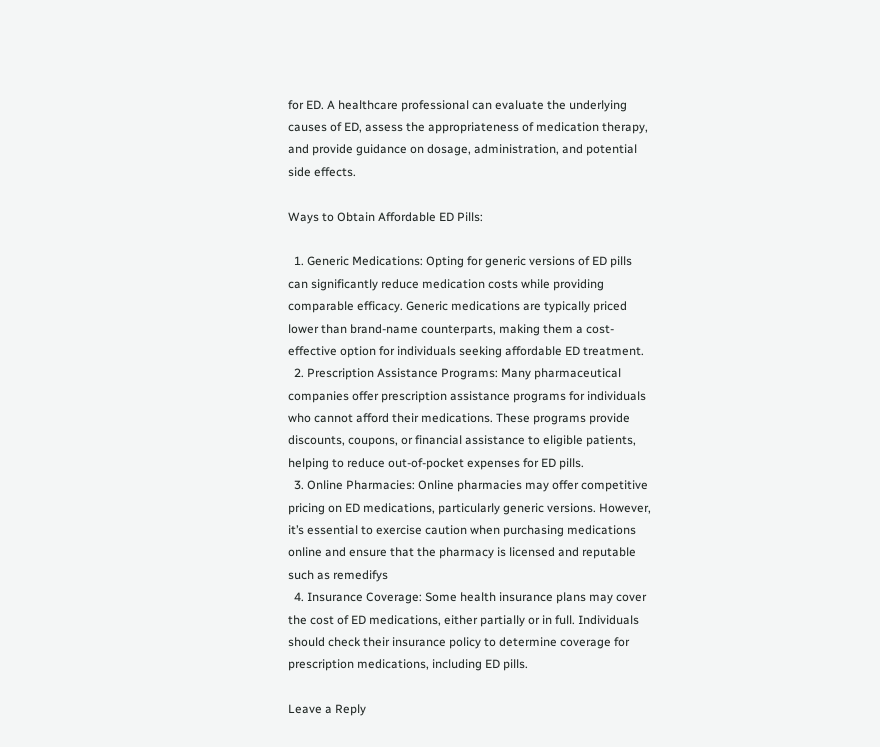for ED. A healthcare professional can evaluate the underlying causes of ED, assess the appropriateness of medication therapy, and provide guidance on dosage, administration, and potential side effects.

Ways to Obtain Affordable ED Pills:

  1. Generic Medications: Opting for generic versions of ED pills can significantly reduce medication costs while providing comparable efficacy. Generic medications are typically priced lower than brand-name counterparts, making them a cost-effective option for individuals seeking affordable ED treatment.
  2. Prescription Assistance Programs: Many pharmaceutical companies offer prescription assistance programs for individuals who cannot afford their medications. These programs provide discounts, coupons, or financial assistance to eligible patients, helping to reduce out-of-pocket expenses for ED pills.
  3. Online Pharmacies: Online pharmacies may offer competitive pricing on ED medications, particularly generic versions. However, it’s essential to exercise caution when purchasing medications online and ensure that the pharmacy is licensed and reputable such as remedifys
  4. Insurance Coverage: Some health insurance plans may cover the cost of ED medications, either partially or in full. Individuals should check their insurance policy to determine coverage for prescription medications, including ED pills.

Leave a Reply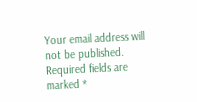Your email address will not be published. Required fields are marked *